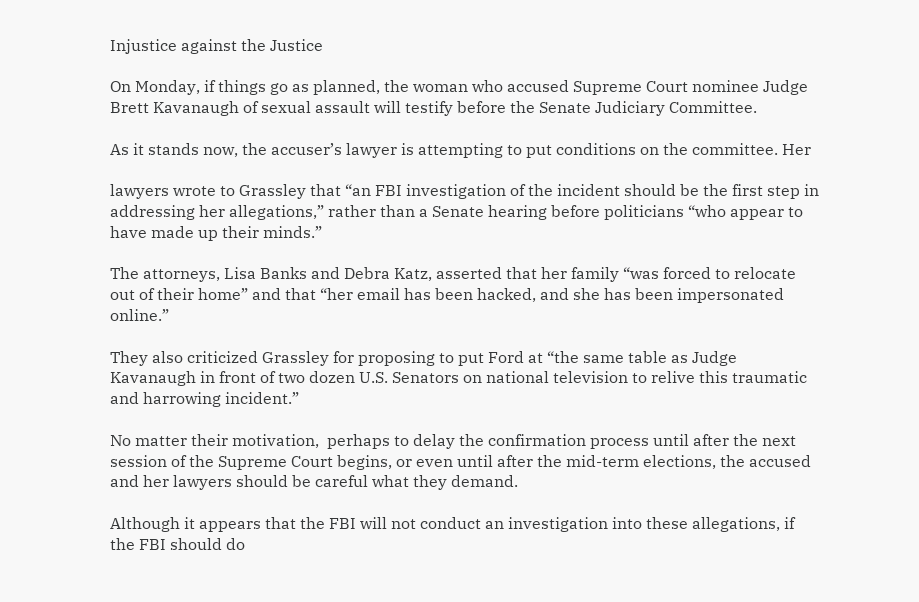Injustice against the Justice

On Monday, if things go as planned, the woman who accused Supreme Court nominee Judge Brett Kavanaugh of sexual assault will testify before the Senate Judiciary Committee.

As it stands now, the accuser’s lawyer is attempting to put conditions on the committee. Her

lawyers wrote to Grassley that “an FBI investigation of the incident should be the first step in addressing her allegations,” rather than a Senate hearing before politicians “who appear to have made up their minds.”

The attorneys, Lisa Banks and Debra Katz, asserted that her family “was forced to relocate out of their home” and that “her email has been hacked, and she has been impersonated online.”

They also criticized Grassley for proposing to put Ford at “the same table as Judge Kavanaugh in front of two dozen U.S. Senators on national television to relive this traumatic and harrowing incident.”

No matter their motivation,  perhaps to delay the confirmation process until after the next session of the Supreme Court begins, or even until after the mid-term elections, the accused and her lawyers should be careful what they demand.

Although it appears that the FBI will not conduct an investigation into these allegations, if the FBI should do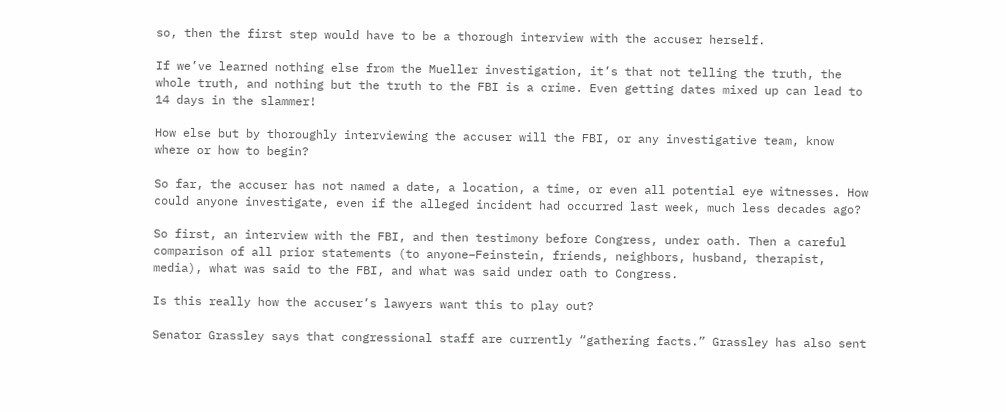so, then the first step would have to be a thorough interview with the accuser herself.

If we’ve learned nothing else from the Mueller investigation, it’s that not telling the truth, the whole truth, and nothing but the truth to the FBI is a crime. Even getting dates mixed up can lead to 14 days in the slammer!

How else but by thoroughly interviewing the accuser will the FBI, or any investigative team, know where or how to begin?

So far, the accuser has not named a date, a location, a time, or even all potential eye witnesses. How could anyone investigate, even if the alleged incident had occurred last week, much less decades ago?

So first, an interview with the FBI, and then testimony before Congress, under oath. Then a careful comparison of all prior statements (to anyone–Feinstein, friends, neighbors, husband, therapist, media), what was said to the FBI, and what was said under oath to Congress.

Is this really how the accuser’s lawyers want this to play out?

Senator Grassley says that congressional staff are currently “gathering facts.” Grassley has also sent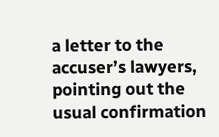a letter to the accuser’s lawyers, pointing out the usual confirmation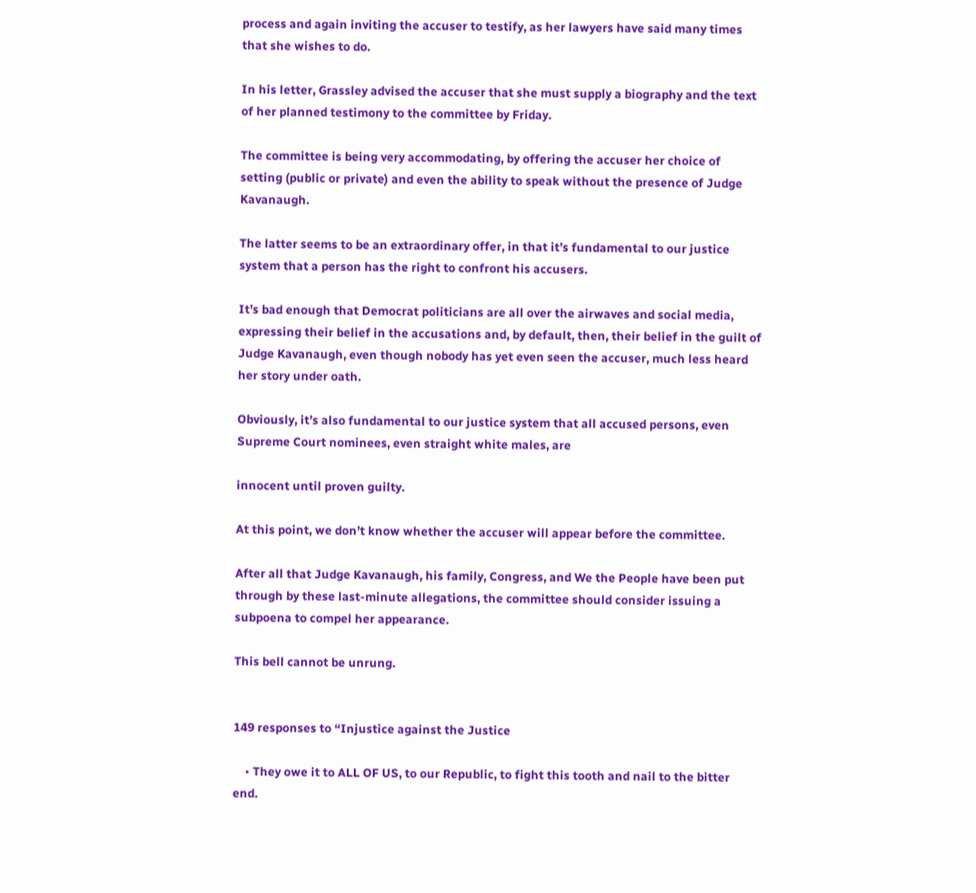process and again inviting the accuser to testify, as her lawyers have said many times that she wishes to do.

In his letter, Grassley advised the accuser that she must supply a biography and the text of her planned testimony to the committee by Friday.

The committee is being very accommodating, by offering the accuser her choice of setting (public or private) and even the ability to speak without the presence of Judge Kavanaugh.

The latter seems to be an extraordinary offer, in that it’s fundamental to our justice system that a person has the right to confront his accusers.

It’s bad enough that Democrat politicians are all over the airwaves and social media, expressing their belief in the accusations and, by default, then, their belief in the guilt of Judge Kavanaugh, even though nobody has yet even seen the accuser, much less heard her story under oath.

Obviously, it’s also fundamental to our justice system that all accused persons, even Supreme Court nominees, even straight white males, are

innocent until proven guilty.

At this point, we don’t know whether the accuser will appear before the committee.

After all that Judge Kavanaugh, his family, Congress, and We the People have been put through by these last-minute allegations, the committee should consider issuing a subpoena to compel her appearance.

This bell cannot be unrung.


149 responses to “Injustice against the Justice

    • They owe it to ALL OF US, to our Republic, to fight this tooth and nail to the bitter end.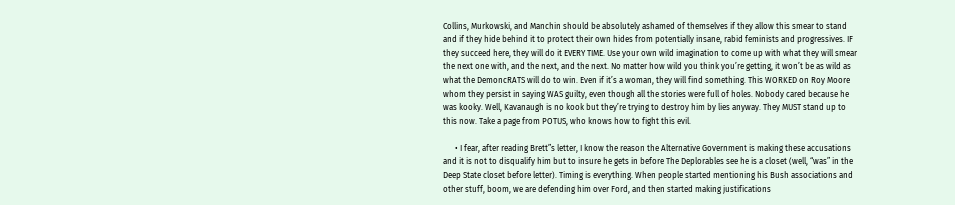Collins, Murkowski, and Manchin should be absolutely ashamed of themselves if they allow this smear to stand and if they hide behind it to protect their own hides from potentially insane, rabid feminists and progressives. IF they succeed here, they will do it EVERY TIME. Use your own wild imagination to come up with what they will smear the next one with, and the next, and the next. No matter how wild you think you’re getting, it won’t be as wild as what the DemoncRATS will do to win. Even if it’s a woman, they will find something. This WORKED on Roy Moore whom they persist in saying WAS guilty, even though all the stories were full of holes. Nobody cared because he was kooky. Well, Kavanaugh is no kook but they’re trying to destroy him by lies anyway. They MUST stand up to this now. Take a page from POTUS, who knows how to fight this evil.

      • I fear, after reading Brett”s letter, I know the reason the Alternative Government is making these accusations and it is not to disqualify him but to insure he gets in before The Deplorables see he is a closet (well, “was” in the Deep State closet before letter). Timing is everything. When people started mentioning his Bush associations and other stuff, boom, we are defending him over Ford, and then started making justifications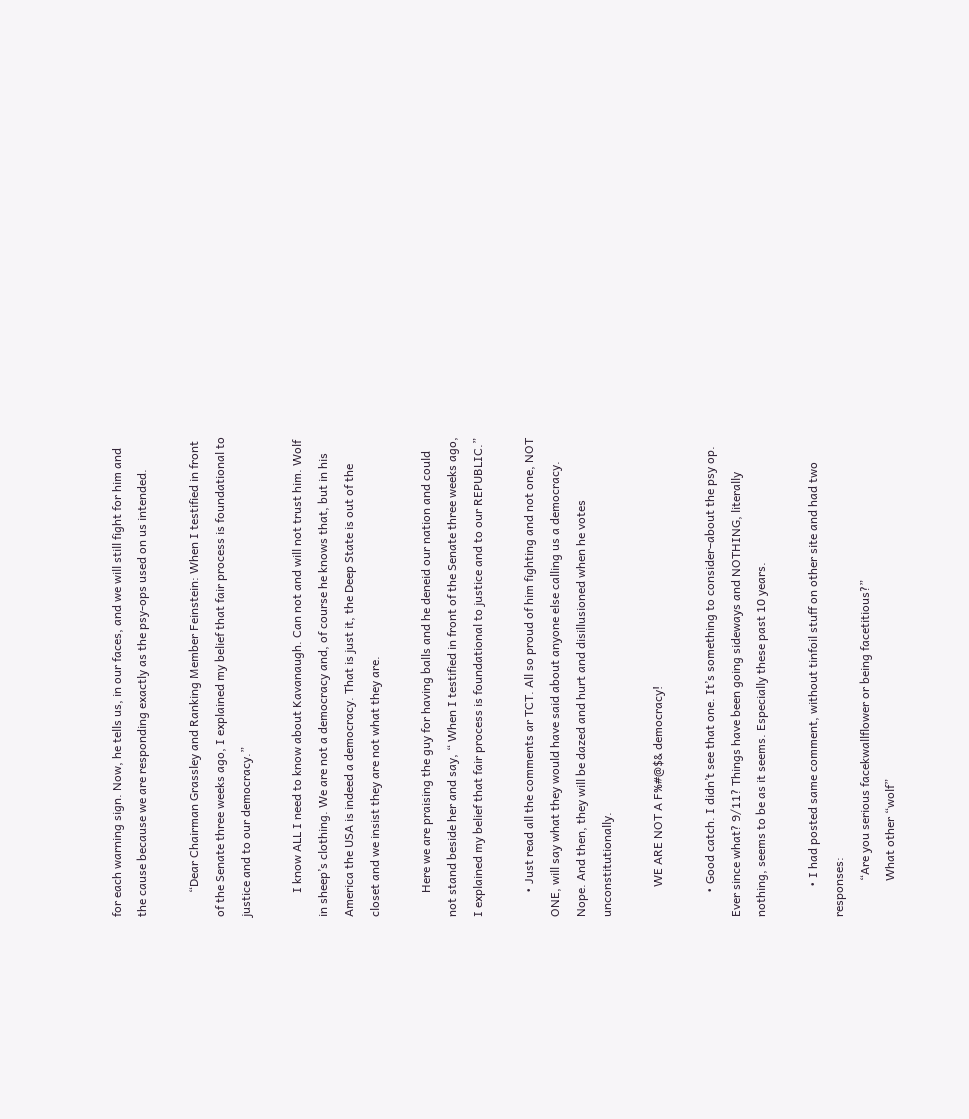for each warning sign. Now, he tells us, in our faces, and we will still fight for him and the cause because we are responding exactly as the psy-ops used on us intended.

        “Dear Chairman Grassley and Ranking Member Feinstein: When I testified in front of the Senate three weeks ago, I explained my belief that fair process is foundational to justice and to our democracy.”

        I know ALL I need to know about Kavanaugh. Can not and will not trust him. Wolf in sheep’s clothing. We are not a democracy and, of course he knows that, but in his America the USA is indeed a democracy. That is just it, the Deep State is out of the closet and we insist they are not what they are.

        Here we are praising the guy for having balls and he deneid our nation and could not stand beside her and say, “ When I testified in front of the Senate three weeks ago, I explained my belief that fair process is foundational to justice and to our REPUBLIC.”

        • Just read all the comments ar TCT. All so proud of him fighting and not one, NOT ONE, will say what they would have said about anyone else calling us a democracy. Nope. And then, they will be dazed and hurt and disillusioned when he votes unconstitutionally.

          WE ARE NOT A F%#@$& democracy!

        • Good catch. I didn’t see that one. It’s something to consider–about the psy op. Ever since what? 9/11? Things have been going sideways and NOTHING, literally nothing, seems to be as it seems. Especially these past 10 years.

          • I had posted same comment, without tinfoil stuff on other site and had two responses:
            “Are you serious facekwallflower or being facetitious?”
            What other “wolf”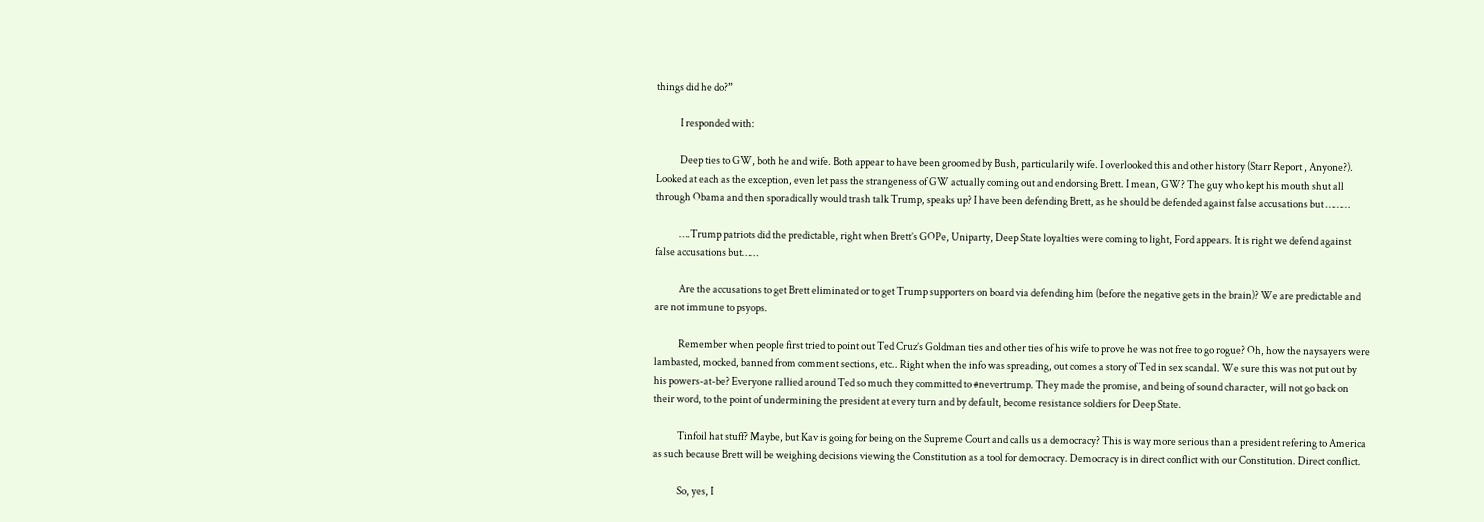things did he do?”

            I responded with:

            Deep ties to GW, both he and wife. Both appear to have been groomed by Bush, particularily wife. I overlooked this and other history (Starr Report , Anyone?). Looked at each as the exception, even let pass the strangeness of GW actually coming out and endorsing Brett. I mean, GW? The guy who kept his mouth shut all through Obama and then sporadically would trash talk Trump, speaks up? I have been defending Brett, as he should be defended against false accusations but ………

            ….Trump patriots did the predictable, right when Brett’s GOPe, Uniparty, Deep State loyalties were coming to light, Ford appears. It is right we defend against false accusations but……

            Are the accusations to get Brett eliminated or to get Trump supporters on board via defending him (before the negative gets in the brain)? We are predictable and are not immune to psyops.

            Remember when people first tried to point out Ted Cruz’s Goldman ties and other ties of his wife to prove he was not free to go rogue? Oh, how the naysayers were lambasted, mocked, banned from comment sections, etc.. Right when the info was spreading, out comes a story of Ted in sex scandal. We sure this was not put out by his powers-at-be? Everyone rallied around Ted so much they committed to #nevertrump. They made the promise, and being of sound character, will not go back on their word, to the point of undermining the president at every turn and by default, become resistance soldiers for Deep State.

            Tinfoil hat stuff? Maybe, but Kav is going for being on the Supreme Court and calls us a democracy? This is way more serious than a president refering to America as such because Brett will be weighing decisions viewing the Constitution as a tool for democracy. Democracy is in direct conflict with our Constitution. Direct conflict.

            So, yes, I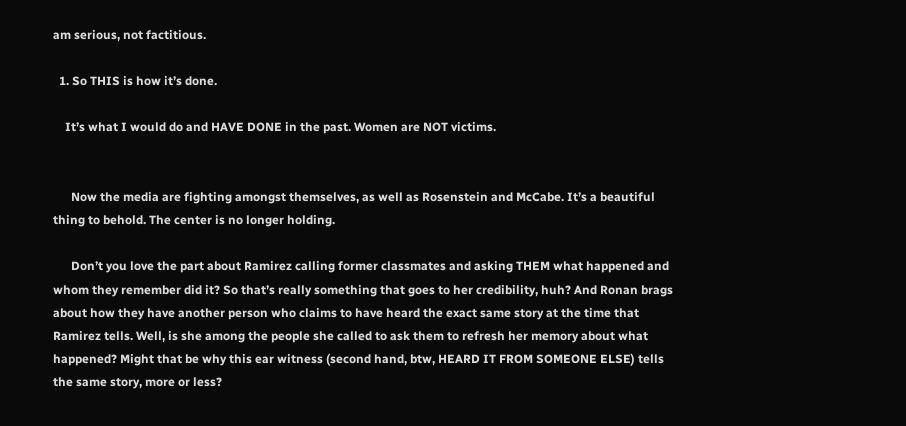am serious, not factitious.

  1. So THIS is how it’s done.

    It’s what I would do and HAVE DONE in the past. Women are NOT victims.


      Now the media are fighting amongst themselves, as well as Rosenstein and McCabe. It’s a beautiful thing to behold. The center is no longer holding.

      Don’t you love the part about Ramirez calling former classmates and asking THEM what happened and whom they remember did it? So that’s really something that goes to her credibility, huh? And Ronan brags about how they have another person who claims to have heard the exact same story at the time that Ramirez tells. Well, is she among the people she called to ask them to refresh her memory about what happened? Might that be why this ear witness (second hand, btw, HEARD IT FROM SOMEONE ELSE) tells the same story, more or less?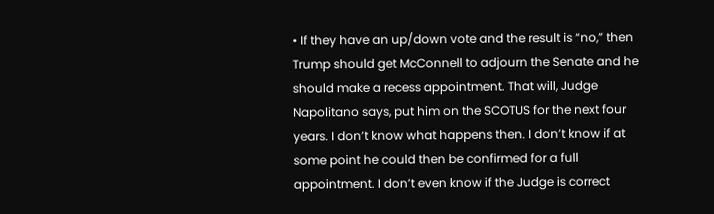• If they have an up/down vote and the result is “no,” then Trump should get McConnell to adjourn the Senate and he should make a recess appointment. That will, Judge Napolitano says, put him on the SCOTUS for the next four years. I don’t know what happens then. I don’t know if at some point he could then be confirmed for a full appointment. I don’t even know if the Judge is correct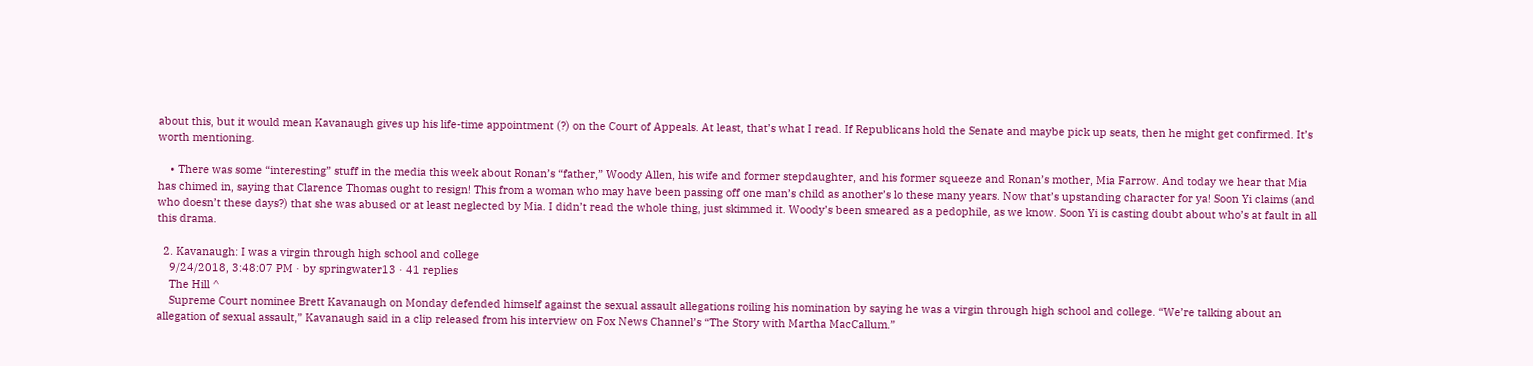about this, but it would mean Kavanaugh gives up his life-time appointment (?) on the Court of Appeals. At least, that’s what I read. If Republicans hold the Senate and maybe pick up seats, then he might get confirmed. It’s worth mentioning.

    • There was some “interesting” stuff in the media this week about Ronan’s “father,” Woody Allen, his wife and former stepdaughter, and his former squeeze and Ronan’s mother, Mia Farrow. And today we hear that Mia has chimed in, saying that Clarence Thomas ought to resign! This from a woman who may have been passing off one man’s child as another’s lo these many years. Now that’s upstanding character for ya! Soon Yi claims (and who doesn’t these days?) that she was abused or at least neglected by Mia. I didn’t read the whole thing, just skimmed it. Woody’s been smeared as a pedophile, as we know. Soon Yi is casting doubt about who’s at fault in all this drama.

  2. Kavanaugh: I was a virgin through high school and college
    9/24/2018, 3:48:07 PM · by springwater13 · 41 replies
    The Hill ^
    Supreme Court nominee Brett Kavanaugh on Monday defended himself against the sexual assault allegations roiling his nomination by saying he was a virgin through high school and college. “We’re talking about an allegation of sexual assault,” Kavanaugh said in a clip released from his interview on Fox News Channel’s “The Story with Martha MacCallum.”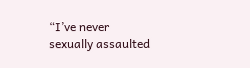“I’ve never sexually assaulted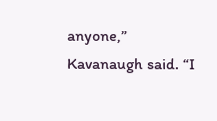anyone,” Kavanaugh said. “I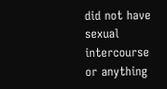did not have sexual intercourse or anything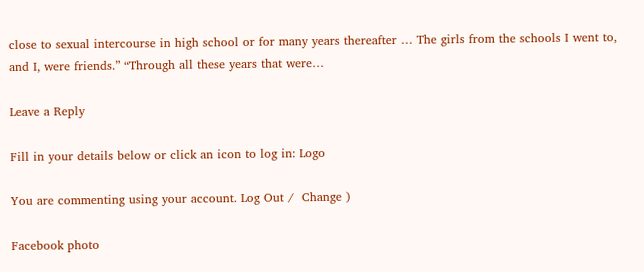close to sexual intercourse in high school or for many years thereafter … The girls from the schools I went to, and I, were friends.” “Through all these years that were…

Leave a Reply

Fill in your details below or click an icon to log in: Logo

You are commenting using your account. Log Out /  Change )

Facebook photo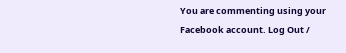You are commenting using your Facebook account. Log Out /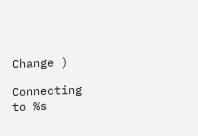Change )

Connecting to %s